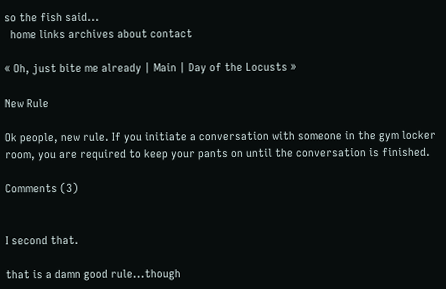so the fish said...
  home links archives about contact

« Oh, just bite me already | Main | Day of the Locusts »

New Rule

Ok people, new rule. If you initiate a conversation with someone in the gym locker room, you are required to keep your pants on until the conversation is finished.

Comments (3)


I second that.

that is a damn good rule...though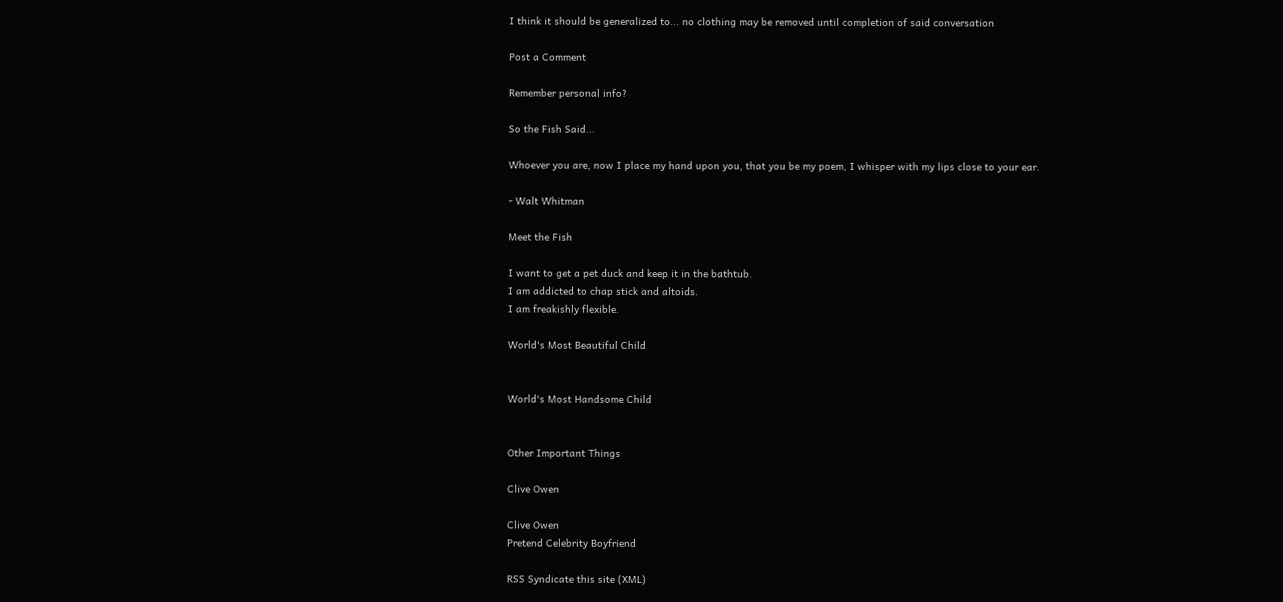I think it should be generalized to... no clothing may be removed until completion of said conversation

Post a Comment

Remember personal info?

So the Fish Said...

Whoever you are, now I place my hand upon you, that you be my poem, I whisper with my lips close to your ear.

- Walt Whitman

Meet the Fish

I want to get a pet duck and keep it in the bathtub.
I am addicted to chap stick and altoids.
I am freakishly flexible.

World's Most Beautiful Child


World's Most Handsome Child


Other Important Things

Clive Owen

Clive Owen
Pretend Celebrity Boyfriend

RSS Syndicate this site (XML)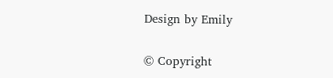Design by Emily

© Copyright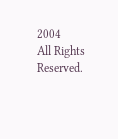2004
All Rights Reserved.